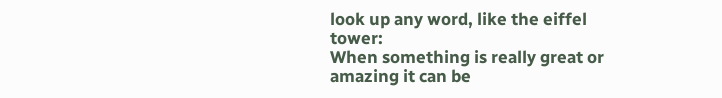look up any word, like the eiffel tower:
When something is really great or amazing it can be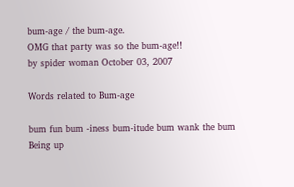bum-age / the bum-age.
OMG that party was so the bum-age!!
by spider woman October 03, 2007

Words related to Bum-age

bum fun bum -iness bum-itude bum wank the bum
Being up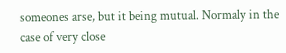someones arse, but it being mutual. Normaly in the case of very close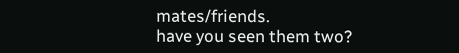mates/friends.
have you seen them two?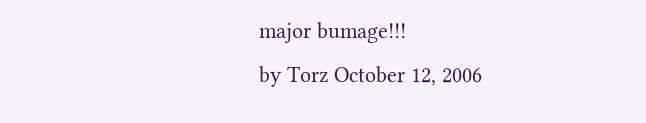major bumage!!!
by Torz October 12, 2006